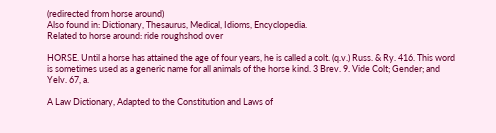(redirected from horse around)
Also found in: Dictionary, Thesaurus, Medical, Idioms, Encyclopedia.
Related to horse around: ride roughshod over

HORSE. Until a horse has attained the age of four years, he is called a colt. (q.v.) Russ. & Ry. 416. This word is sometimes used as a generic name for all animals of the horse kind. 3 Brev. 9. Vide Colt; Gender; and Yelv. 67, a.

A Law Dictionary, Adapted to the Constitution and Laws of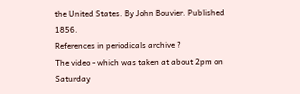the United States. By John Bouvier. Published 1856.
References in periodicals archive ?
The video - which was taken at about 2pm on Saturday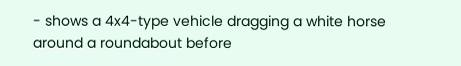- shows a 4x4-type vehicle dragging a white horse around a roundabout before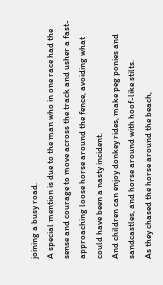joining a busy road.
A special mention is due to the man who in one race had the sense and courage to move across the track and usher a fast-approaching loose horse around the fence, avoiding what could have been a nasty incident.
And children can enjoy donkey rides, make peg ponies and sandcastles, and horse around with hoof-like stilts.
As they chased the horse around the beach,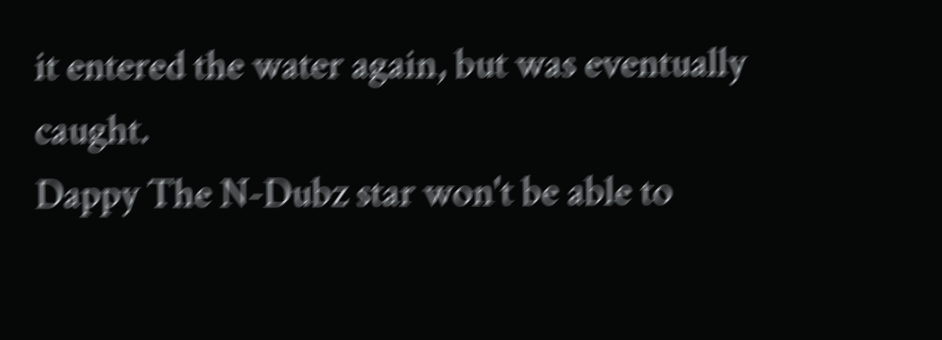it entered the water again, but was eventually caught.
Dappy The N-Dubz star won't be able to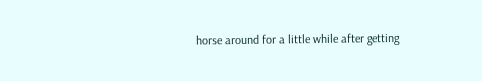horse around for a little while after getting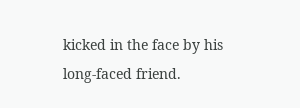kicked in the face by his long-faced friend.